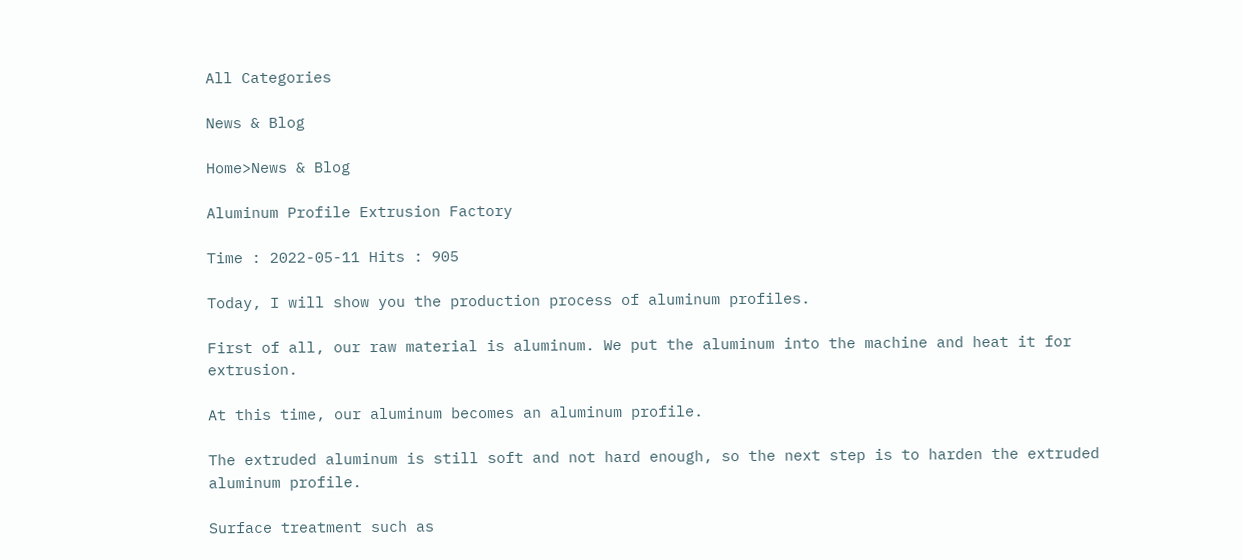All Categories

News & Blog

Home>News & Blog

Aluminum Profile Extrusion Factory

Time : 2022-05-11 Hits : 905

Today, I will show you the production process of aluminum profiles.

First of all, our raw material is aluminum. We put the aluminum into the machine and heat it for extrusion.

At this time, our aluminum becomes an aluminum profile.

The extruded aluminum is still soft and not hard enough, so the next step is to harden the extruded aluminum profile.

Surface treatment such as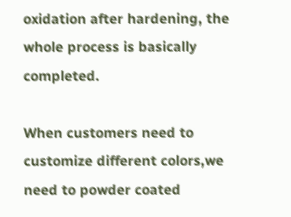oxidation after hardening, the whole process is basically completed.

When customers need to customize different colors,we need to powder coated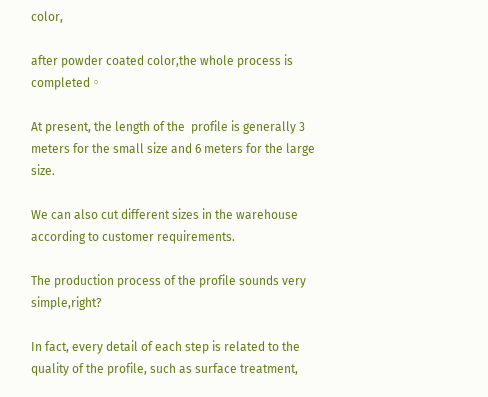color,

after powder coated color,the whole process is completed。

At present, the length of the  profile is generally 3 meters for the small size and 6 meters for the large size.

We can also cut different sizes in the warehouse according to customer requirements.

The production process of the profile sounds very simple,right?

In fact, every detail of each step is related to the quality of the profile, such as surface treatment,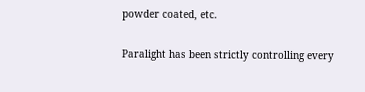powder coated, etc.

Paralight has been strictly controlling every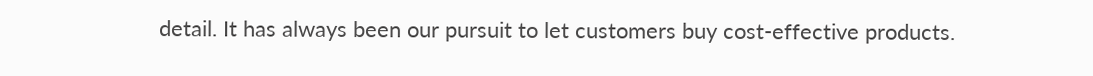detail. It has always been our pursuit to let customers buy cost-effective products.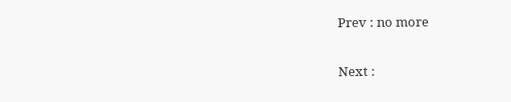Prev : no more

Next :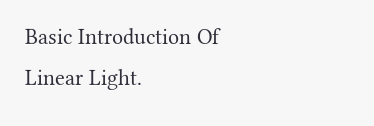Basic Introduction Of Linear Light.